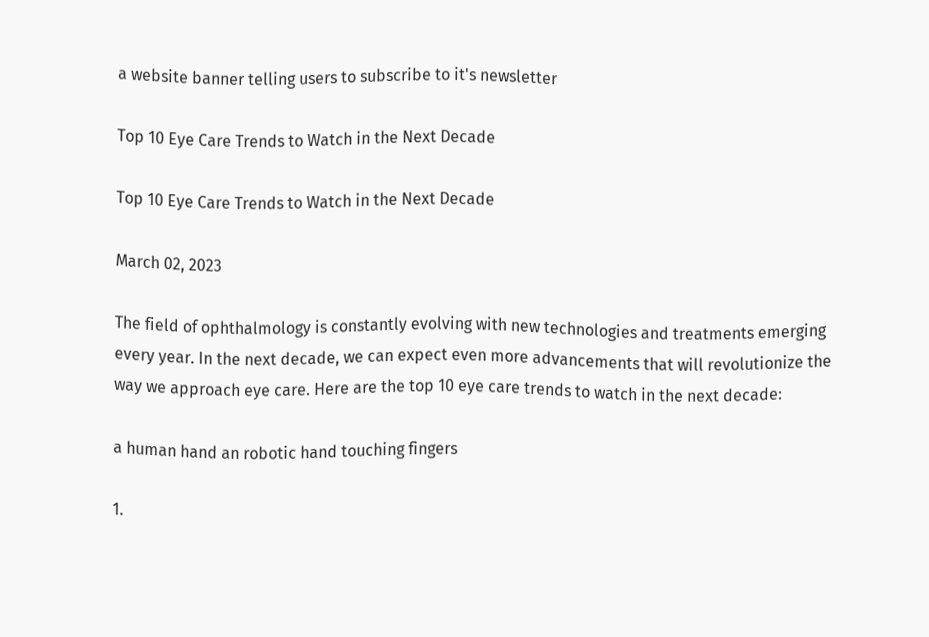a website banner telling users to subscribe to it's newsletter

Top 10 Eye Care Trends to Watch in the Next Decade

Top 10 Eye Care Trends to Watch in the Next Decade

March 02, 2023

The field of ophthalmology is constantly evolving with new technologies and treatments emerging every year. In the next decade, we can expect even more advancements that will revolutionize the way we approach eye care. Here are the top 10 eye care trends to watch in the next decade:

a human hand an robotic hand touching fingers

1.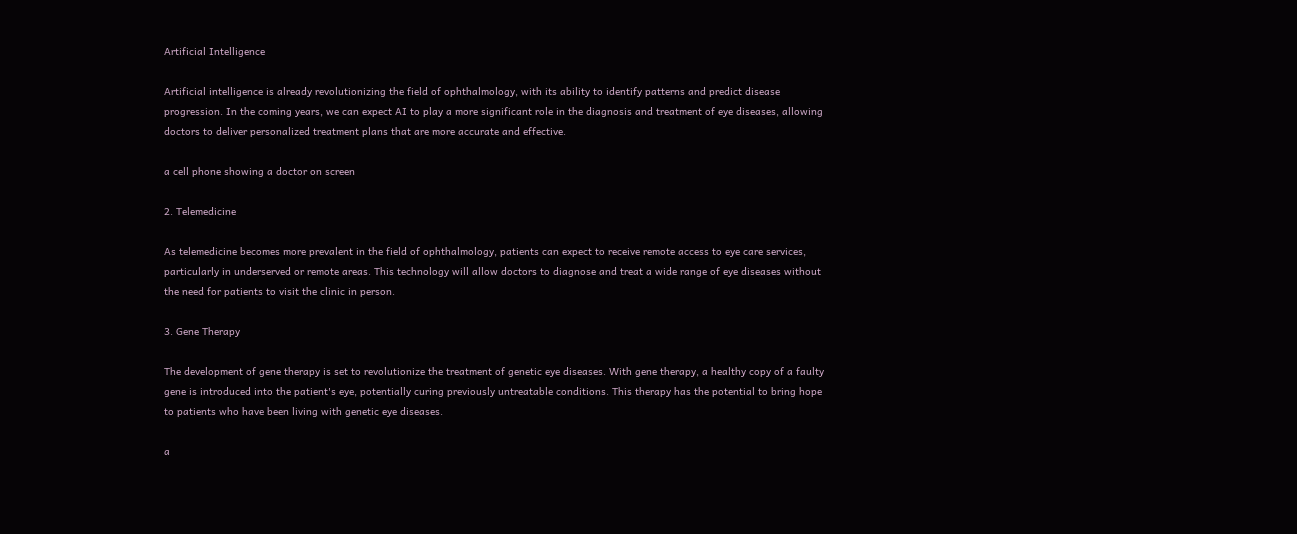Artificial Intelligence

Artificial intelligence is already revolutionizing the field of ophthalmology, with its ability to identify patterns and predict disease progression. In the coming years, we can expect AI to play a more significant role in the diagnosis and treatment of eye diseases, allowing doctors to deliver personalized treatment plans that are more accurate and effective.

a cell phone showing a doctor on screen

2. Telemedicine

As telemedicine becomes more prevalent in the field of ophthalmology, patients can expect to receive remote access to eye care services, particularly in underserved or remote areas. This technology will allow doctors to diagnose and treat a wide range of eye diseases without the need for patients to visit the clinic in person.

3. Gene Therapy

The development of gene therapy is set to revolutionize the treatment of genetic eye diseases. With gene therapy, a healthy copy of a faulty gene is introduced into the patient's eye, potentially curing previously untreatable conditions. This therapy has the potential to bring hope to patients who have been living with genetic eye diseases.

a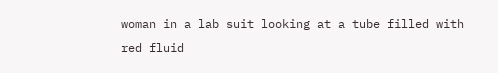woman in a lab suit looking at a tube filled with red fluid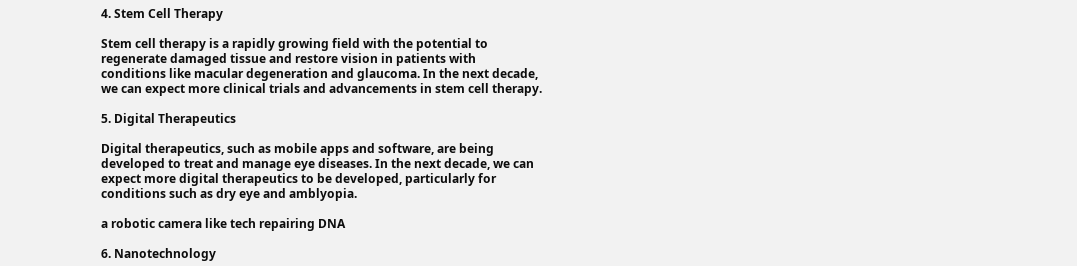4. Stem Cell Therapy

Stem cell therapy is a rapidly growing field with the potential to regenerate damaged tissue and restore vision in patients with conditions like macular degeneration and glaucoma. In the next decade, we can expect more clinical trials and advancements in stem cell therapy.

5. Digital Therapeutics

Digital therapeutics, such as mobile apps and software, are being developed to treat and manage eye diseases. In the next decade, we can expect more digital therapeutics to be developed, particularly for conditions such as dry eye and amblyopia.

a robotic camera like tech repairing DNA

6. Nanotechnology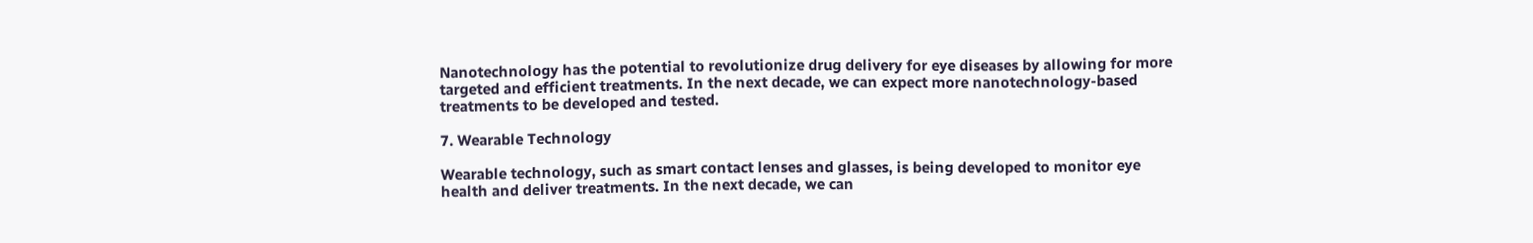Nanotechnology has the potential to revolutionize drug delivery for eye diseases by allowing for more targeted and efficient treatments. In the next decade, we can expect more nanotechnology-based treatments to be developed and tested.

7. Wearable Technology

Wearable technology, such as smart contact lenses and glasses, is being developed to monitor eye health and deliver treatments. In the next decade, we can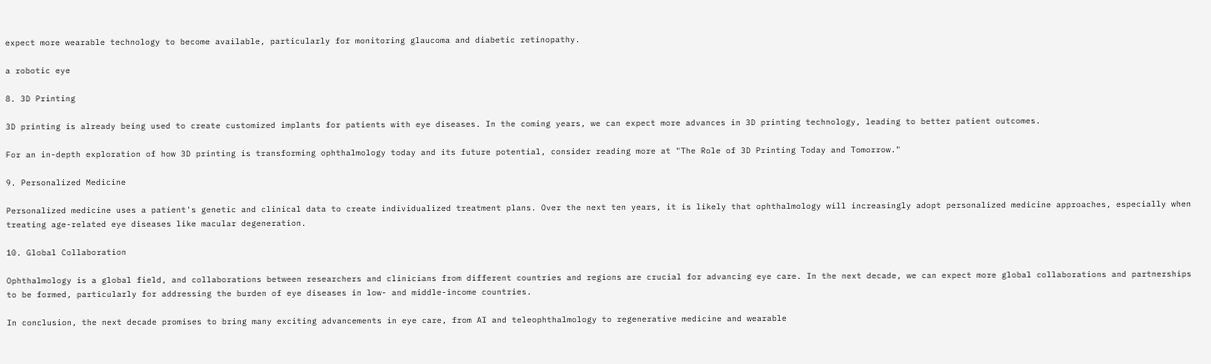expect more wearable technology to become available, particularly for monitoring glaucoma and diabetic retinopathy.

a robotic eye

8. 3D Printing

3D printing is already being used to create customized implants for patients with eye diseases. In the coming years, we can expect more advances in 3D printing technology, leading to better patient outcomes.

For an in-depth exploration of how 3D printing is transforming ophthalmology today and its future potential, consider reading more at "The Role of 3D Printing Today and Tomorrow."

9. Personalized Medicine

Personalized medicine uses a patient's genetic and clinical data to create individualized treatment plans. Over the next ten years, it is likely that ophthalmology will increasingly adopt personalized medicine approaches, especially when treating age-related eye diseases like macular degeneration.

10. Global Collaboration

Ophthalmology is a global field, and collaborations between researchers and clinicians from different countries and regions are crucial for advancing eye care. In the next decade, we can expect more global collaborations and partnerships to be formed, particularly for addressing the burden of eye diseases in low- and middle-income countries.

In conclusion, the next decade promises to bring many exciting advancements in eye care, from AI and teleophthalmology to regenerative medicine and wearable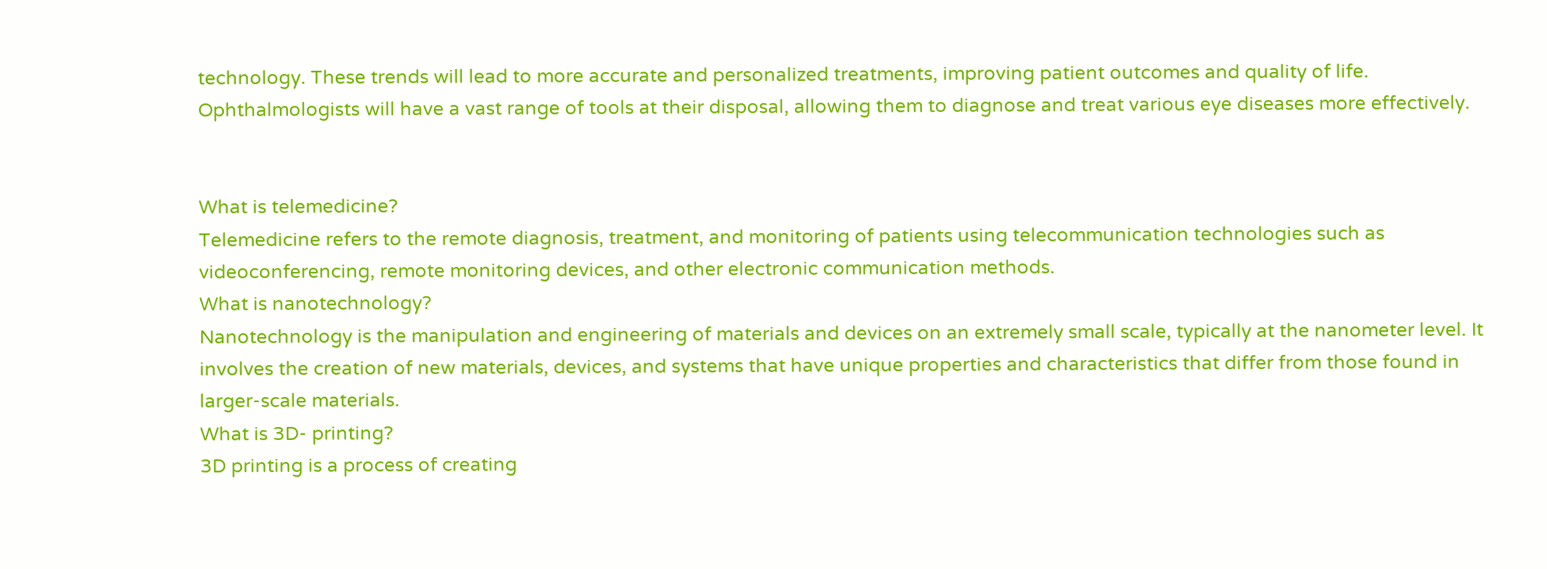technology. These trends will lead to more accurate and personalized treatments, improving patient outcomes and quality of life. Ophthalmologists will have a vast range of tools at their disposal, allowing them to diagnose and treat various eye diseases more effectively.


What is telemedicine?
Telemedicine refers to the remote diagnosis, treatment, and monitoring of patients using telecommunication technologies such as videoconferencing, remote monitoring devices, and other electronic communication methods.
What is nanotechnology?
Nanotechnology is the manipulation and engineering of materials and devices on an extremely small scale, typically at the nanometer level. It involves the creation of new materials, devices, and systems that have unique properties and characteristics that differ from those found in larger-scale materials.
What is 3D- printing?
3D printing is a process of creating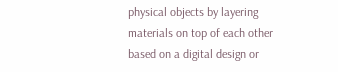physical objects by layering materials on top of each other based on a digital design or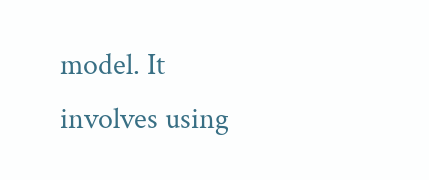model. It involves using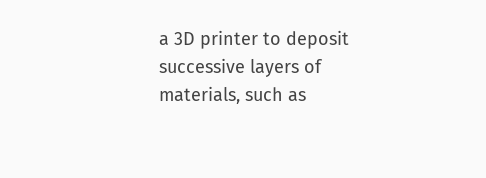a 3D printer to deposit successive layers of materials, such as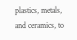plastics, metals, and ceramics, to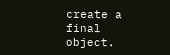create a final object.